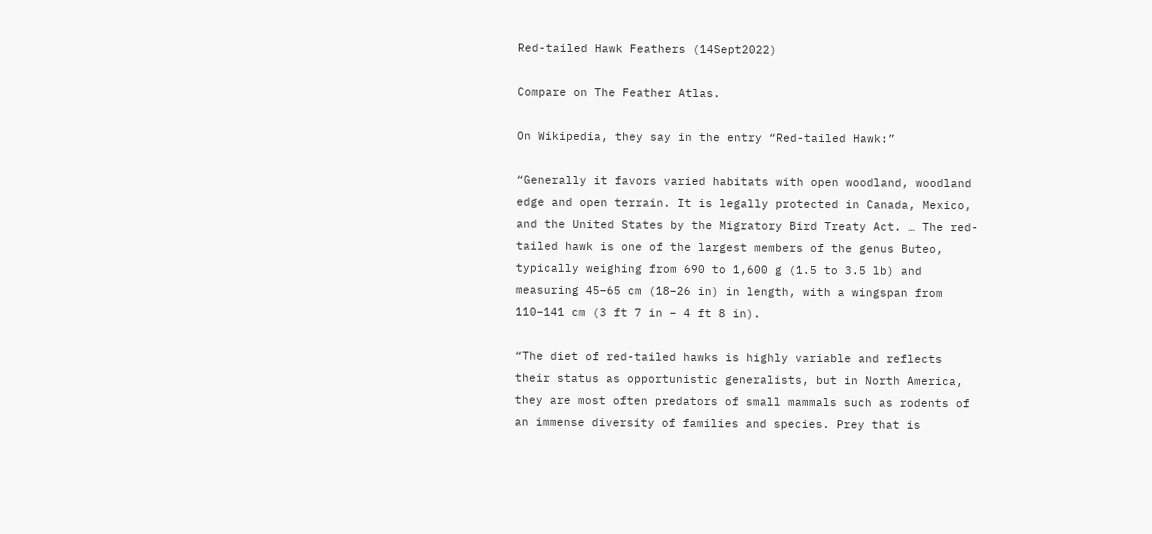Red-tailed Hawk Feathers (14Sept2022)

Compare on The Feather Atlas.

On Wikipedia, they say in the entry “Red-tailed Hawk:”

“Generally it favors varied habitats with open woodland, woodland edge and open terrain. It is legally protected in Canada, Mexico, and the United States by the Migratory Bird Treaty Act. … The red-tailed hawk is one of the largest members of the genus Buteo, typically weighing from 690 to 1,600 g (1.5 to 3.5 lb) and measuring 45–65 cm (18–26 in) in length, with a wingspan from 110–141 cm (3 ft 7 in – 4 ft 8 in).

“The diet of red-tailed hawks is highly variable and reflects their status as opportunistic generalists, but in North America, they are most often predators of small mammals such as rodents of an immense diversity of families and species. Prey that is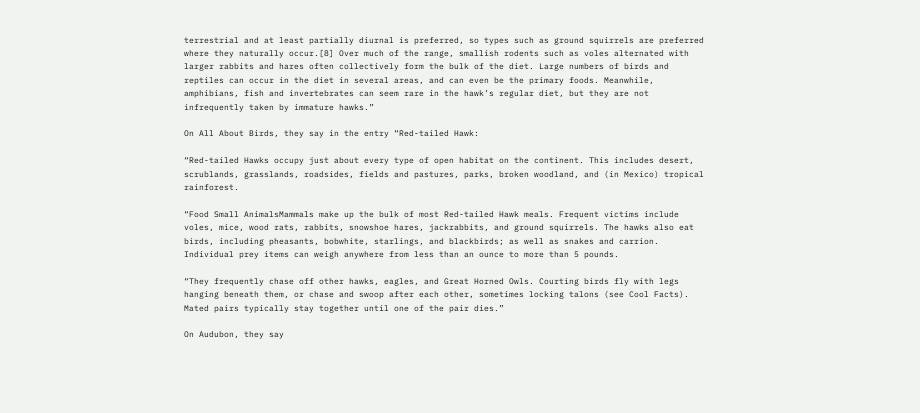terrestrial and at least partially diurnal is preferred, so types such as ground squirrels are preferred where they naturally occur.[8] Over much of the range, smallish rodents such as voles alternated with larger rabbits and hares often collectively form the bulk of the diet. Large numbers of birds and reptiles can occur in the diet in several areas, and can even be the primary foods. Meanwhile, amphibians, fish and invertebrates can seem rare in the hawk’s regular diet, but they are not infrequently taken by immature hawks.”

On All About Birds, they say in the entry “Red-tailed Hawk:

“Red-tailed Hawks occupy just about every type of open habitat on the continent. This includes desert, scrublands, grasslands, roadsides, fields and pastures, parks, broken woodland, and (in Mexico) tropical rainforest.

“Food Small AnimalsMammals make up the bulk of most Red-tailed Hawk meals. Frequent victims include voles, mice, wood rats, rabbits, snowshoe hares, jackrabbits, and ground squirrels. The hawks also eat birds, including pheasants, bobwhite, starlings, and blackbirds; as well as snakes and carrion. Individual prey items can weigh anywhere from less than an ounce to more than 5 pounds.

“They frequently chase off other hawks, eagles, and Great Horned Owls. Courting birds fly with legs hanging beneath them, or chase and swoop after each other, sometimes locking talons (see Cool Facts). Mated pairs typically stay together until one of the pair dies.”

On Audubon, they say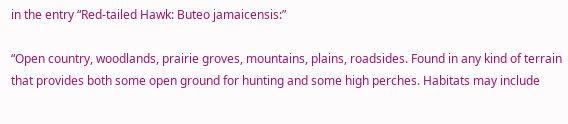in the entry “Red-tailed Hawk: Buteo jamaicensis:”

“Open country, woodlands, prairie groves, mountains, plains, roadsides. Found in any kind of terrain that provides both some open ground for hunting and some high perches. Habitats may include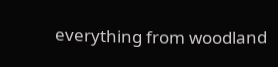everything from woodland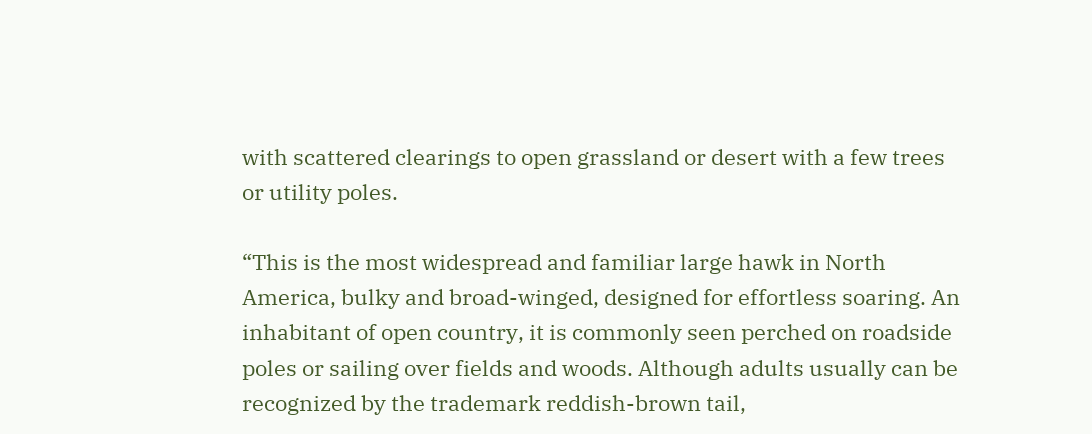with scattered clearings to open grassland or desert with a few trees or utility poles.

“This is the most widespread and familiar large hawk in North America, bulky and broad-winged, designed for effortless soaring. An inhabitant of open country, it is commonly seen perched on roadside poles or sailing over fields and woods. Although adults usually can be recognized by the trademark reddish-brown tail,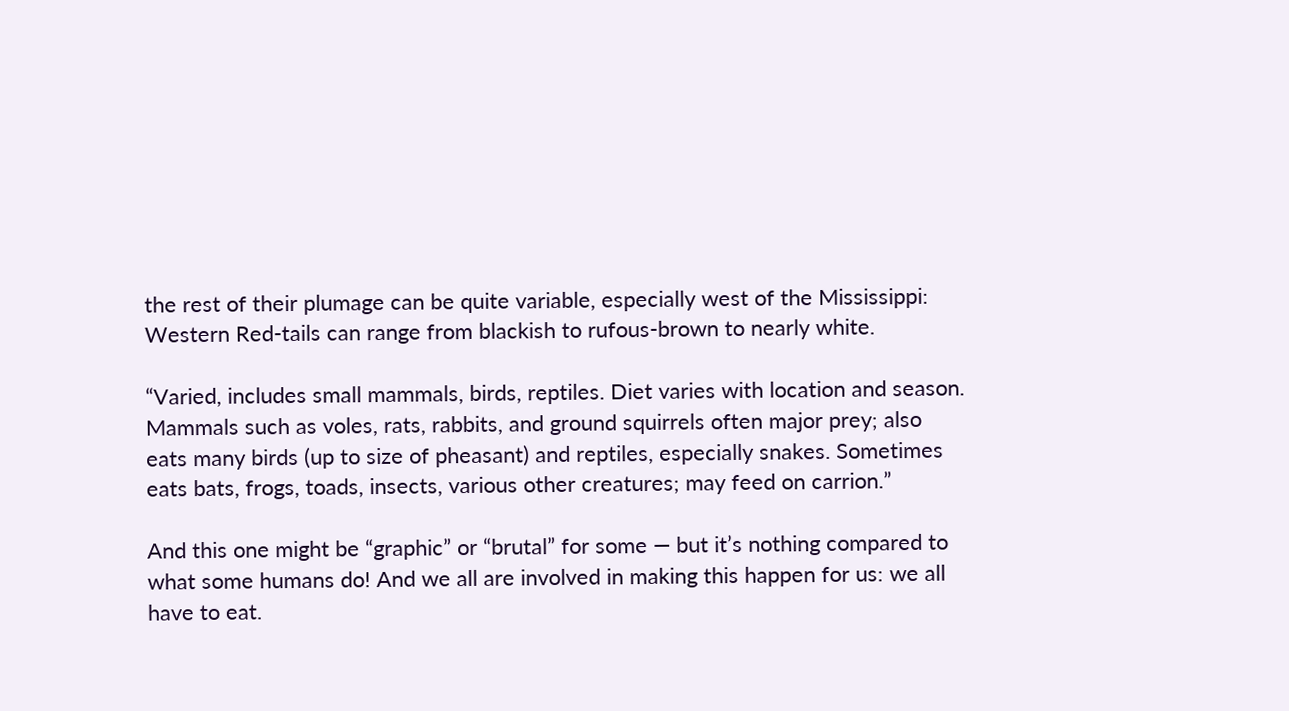the rest of their plumage can be quite variable, especially west of the Mississippi: Western Red-tails can range from blackish to rufous-brown to nearly white.

“Varied, includes small mammals, birds, reptiles. Diet varies with location and season. Mammals such as voles, rats, rabbits, and ground squirrels often major prey; also eats many birds (up to size of pheasant) and reptiles, especially snakes. Sometimes eats bats, frogs, toads, insects, various other creatures; may feed on carrion.”

And this one might be “graphic” or “brutal” for some — but it’s nothing compared to what some humans do! And we all are involved in making this happen for us: we all have to eat.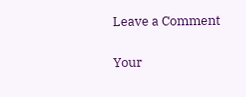Leave a Comment

Your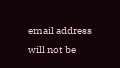email address will not be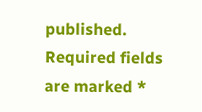published. Required fields are marked *